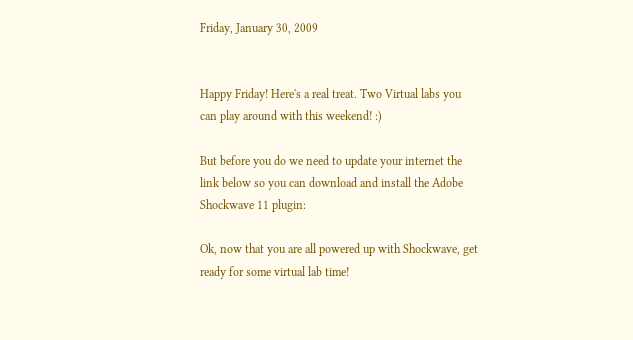Friday, January 30, 2009


Happy Friday! Here's a real treat. Two Virtual labs you can play around with this weekend! :)

But before you do we need to update your internet the link below so you can download and install the Adobe Shockwave 11 plugin:

Ok, now that you are all powered up with Shockwave, get ready for some virtual lab time!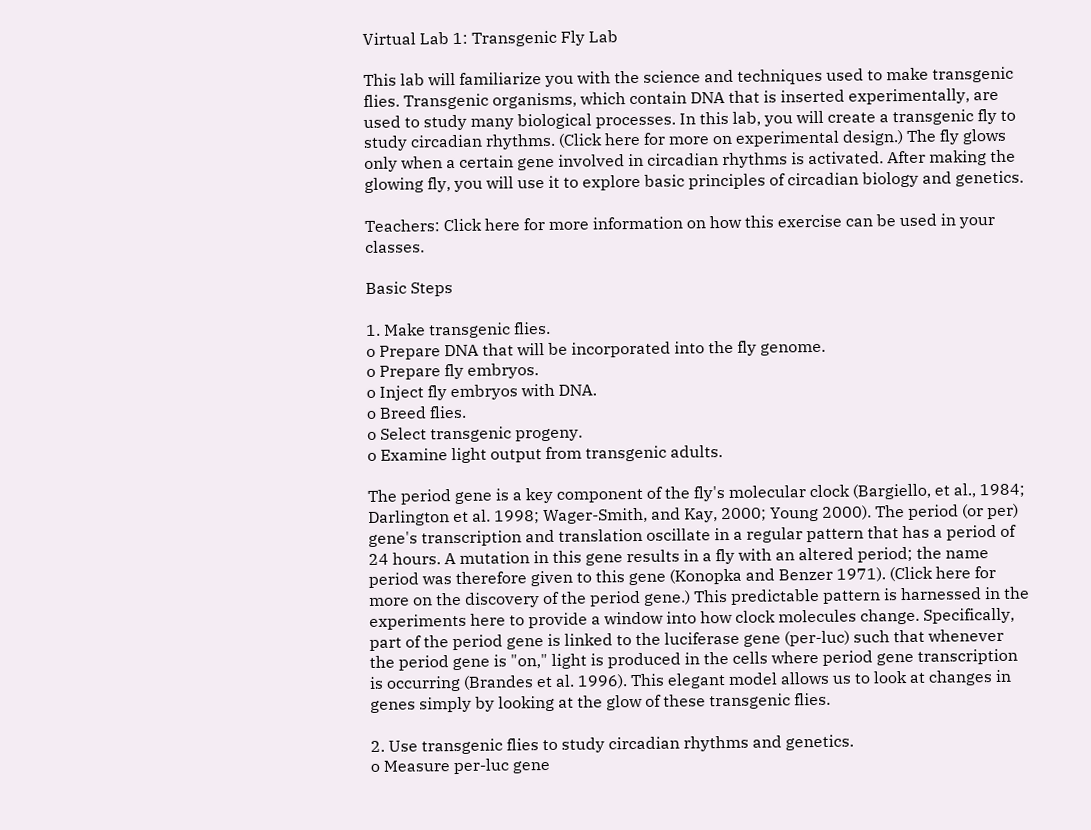Virtual Lab 1: Transgenic Fly Lab

This lab will familiarize you with the science and techniques used to make transgenic flies. Transgenic organisms, which contain DNA that is inserted experimentally, are used to study many biological processes. In this lab, you will create a transgenic fly to study circadian rhythms. (Click here for more on experimental design.) The fly glows only when a certain gene involved in circadian rhythms is activated. After making the glowing fly, you will use it to explore basic principles of circadian biology and genetics.

Teachers: Click here for more information on how this exercise can be used in your classes.

Basic Steps

1. Make transgenic flies.
o Prepare DNA that will be incorporated into the fly genome.
o Prepare fly embryos.
o Inject fly embryos with DNA.
o Breed flies.
o Select transgenic progeny.
o Examine light output from transgenic adults.

The period gene is a key component of the fly's molecular clock (Bargiello, et al., 1984; Darlington et al. 1998; Wager-Smith, and Kay, 2000; Young 2000). The period (or per) gene's transcription and translation oscillate in a regular pattern that has a period of 24 hours. A mutation in this gene results in a fly with an altered period; the name period was therefore given to this gene (Konopka and Benzer 1971). (Click here for more on the discovery of the period gene.) This predictable pattern is harnessed in the experiments here to provide a window into how clock molecules change. Specifically, part of the period gene is linked to the luciferase gene (per-luc) such that whenever the period gene is "on," light is produced in the cells where period gene transcription is occurring (Brandes et al. 1996). This elegant model allows us to look at changes in genes simply by looking at the glow of these transgenic flies.

2. Use transgenic flies to study circadian rhythms and genetics.
o Measure per-luc gene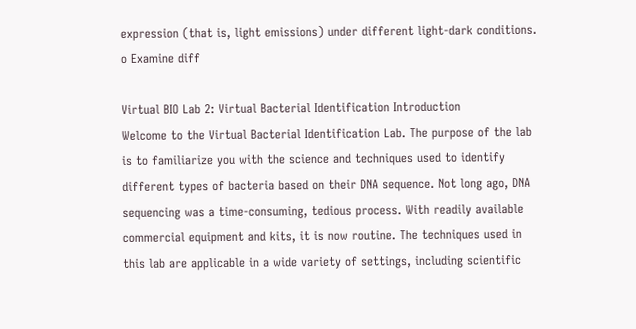expression (that is, light emissions) under different light-dark conditions.
o Examine diff

Virtual BIO Lab 2: Virtual Bacterial Identification Introduction
Welcome to the Virtual Bacterial Identification Lab. The purpose of the lab is to familiarize you with the science and techniques used to identify different types of bacteria based on their DNA sequence. Not long ago, DNA sequencing was a time-consuming, tedious process. With readily available commercial equipment and kits, it is now routine. The techniques used in this lab are applicable in a wide variety of settings, including scientific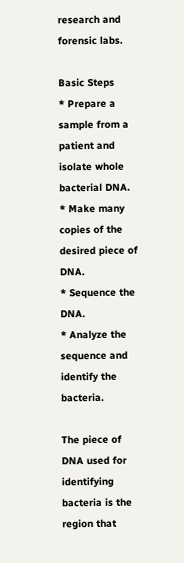research and forensic labs.

Basic Steps
* Prepare a sample from a patient and isolate whole bacterial DNA.
* Make many copies of the desired piece of DNA.
* Sequence the DNA.
* Analyze the sequence and identify the bacteria.

The piece of DNA used for identifying bacteria is the region that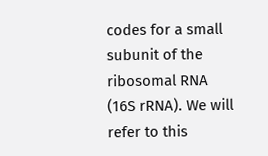codes for a small subunit of the ribosomal RNA (16S rRNA). We will refer to this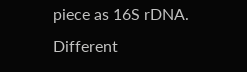piece as 16S rDNA. Different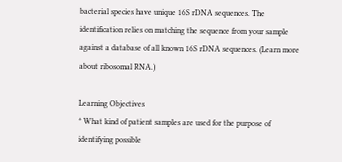bacterial species have unique 16S rDNA sequences. The identification relies on matching the sequence from your sample against a database of all known 16S rDNA sequences. (Learn more about ribosomal RNA.)

Learning Objectives
* What kind of patient samples are used for the purpose of identifying possible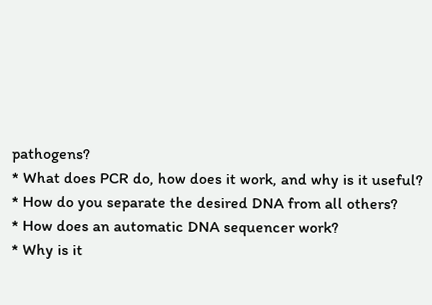pathogens?
* What does PCR do, how does it work, and why is it useful?
* How do you separate the desired DNA from all others?
* How does an automatic DNA sequencer work?
* Why is it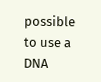possible to use a DNA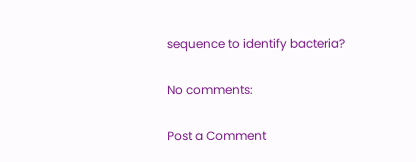sequence to identify bacteria?

No comments:

Post a Comment